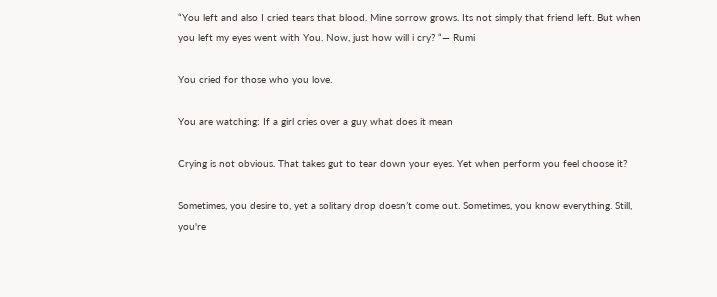“You left and also I cried tears that blood. Mine sorrow grows. Its not simply that friend left. But when you left my eyes went with You. Now, just how will i cry? “— Rumi

You cried for those who you love.

You are watching: If a girl cries over a guy what does it mean

Crying is not obvious. That takes gut to tear down your eyes. Yet when perform you feel choose it?

Sometimes, you desire to, yet a solitary drop doesn’t come out. Sometimes, you know everything. Still, you're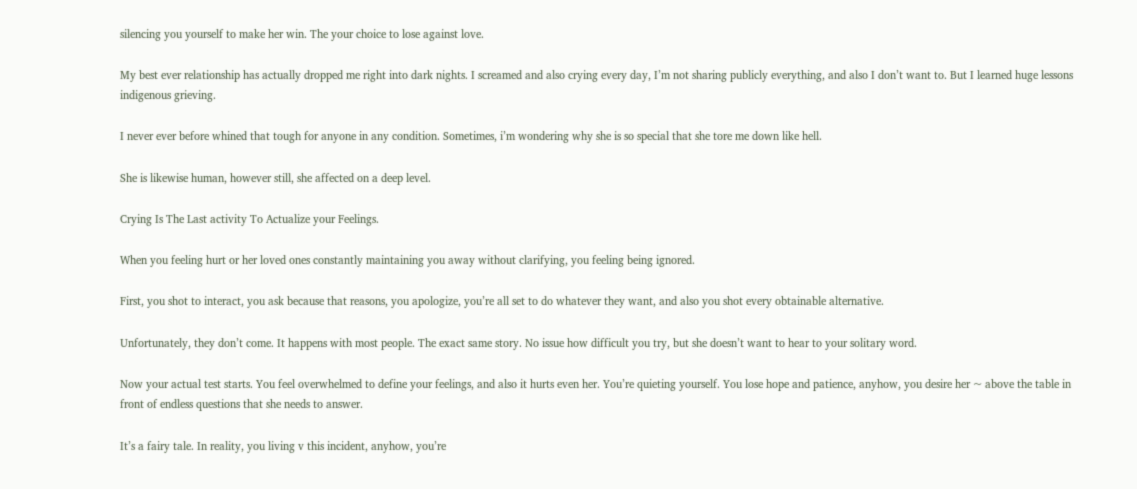silencing you yourself to make her win. The your choice to lose against love.

My best ever relationship has actually dropped me right into dark nights. I screamed and also crying every day, I’m not sharing publicly everything, and also I don’t want to. But I learned huge lessons indigenous grieving.

I never ever before whined that tough for anyone in any condition. Sometimes, i’m wondering why she is so special that she tore me down like hell.

She is likewise human, however still, she affected on a deep level.

Crying Is The Last activity To Actualize your Feelings.

When you feeling hurt or her loved ones constantly maintaining you away without clarifying, you feeling being ignored.

First, you shot to interact, you ask because that reasons, you apologize, you’re all set to do whatever they want, and also you shot every obtainable alternative.

Unfortunately, they don’t come. It happens with most people. The exact same story. No issue how difficult you try, but she doesn’t want to hear to your solitary word.

Now your actual test starts. You feel overwhelmed to define your feelings, and also it hurts even her. You’re quieting yourself. You lose hope and patience, anyhow, you desire her ~ above the table in front of endless questions that she needs to answer.

It’s a fairy tale. In reality, you living v this incident, anyhow, you’re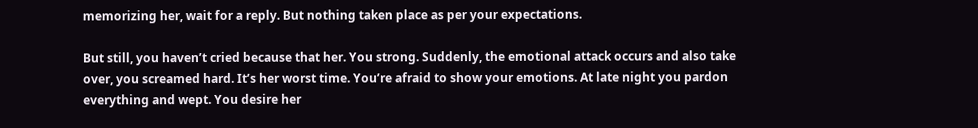memorizing her, wait for a reply. But nothing taken place as per your expectations.

But still, you haven’t cried because that her. You strong. Suddenly, the emotional attack occurs and also take over, you screamed hard. It’s her worst time. You’re afraid to show your emotions. At late night you pardon everything and wept. You desire her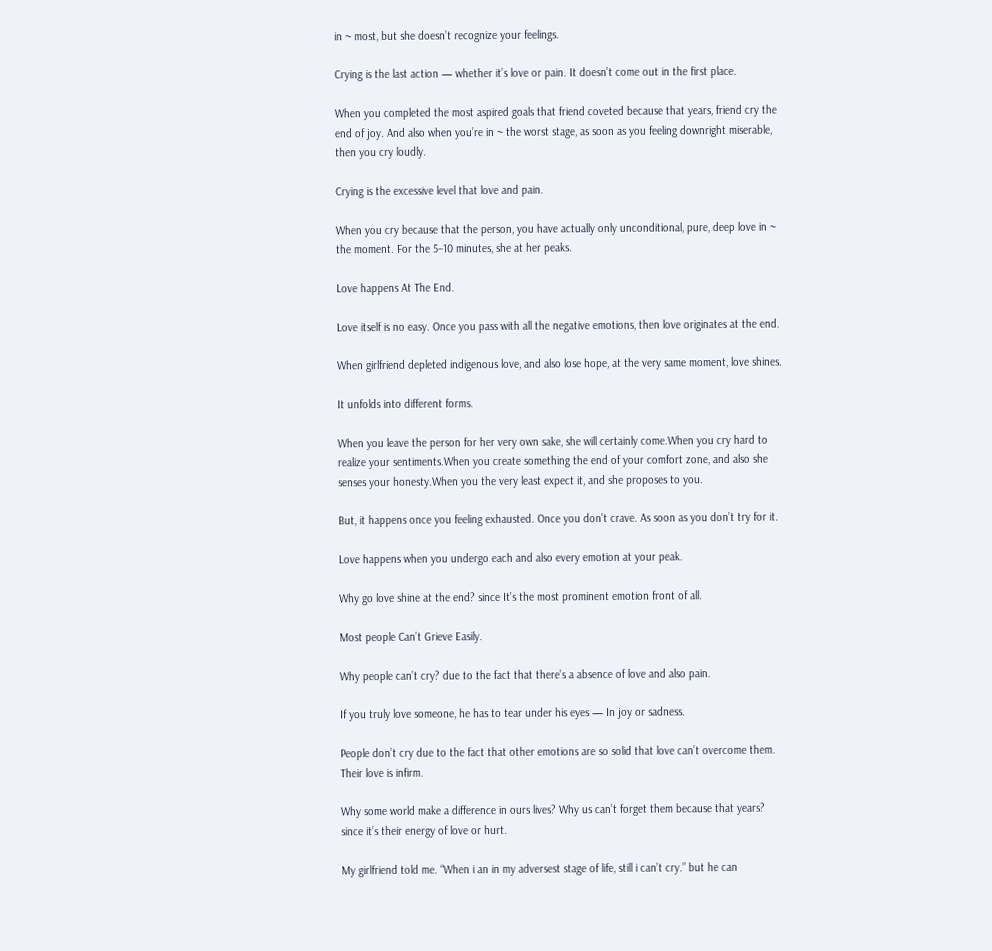in ~ most, but she doesn’t recognize your feelings.

Crying is the last action — whether it’s love or pain. It doesn’t come out in the first place.

When you completed the most aspired goals that friend coveted because that years, friend cry the end of joy. And also when you’re in ~ the worst stage, as soon as you feeling downright miserable, then you cry loudly.

Crying is the excessive level that love and pain.

When you cry because that the person, you have actually only unconditional, pure, deep love in ~ the moment. For the 5–10 minutes, she at her peaks.

Love happens At The End.

Love itself is no easy. Once you pass with all the negative emotions, then love originates at the end.

When girlfriend depleted indigenous love, and also lose hope, at the very same moment, love shines.

It unfolds into different forms.

When you leave the person for her very own sake, she will certainly come.When you cry hard to realize your sentiments.When you create something the end of your comfort zone, and also she senses your honesty.When you the very least expect it, and she proposes to you.

But, it happens once you feeling exhausted. Once you don’t crave. As soon as you don’t try for it.

Love happens when you undergo each and also every emotion at your peak.

Why go love shine at the end? since It’s the most prominent emotion front of all.

Most people Can’t Grieve Easily.

Why people can’t cry? due to the fact that there’s a absence of love and also pain.

If you truly love someone, he has to tear under his eyes — In joy or sadness.

People don’t cry due to the fact that other emotions are so solid that love can’t overcome them. Their love is infirm.

Why some world make a difference in ours lives? Why us can’t forget them because that years? since it’s their energy of love or hurt.

My girlfriend told me. “When i an in my adversest stage of life, still i can’t cry.” but he can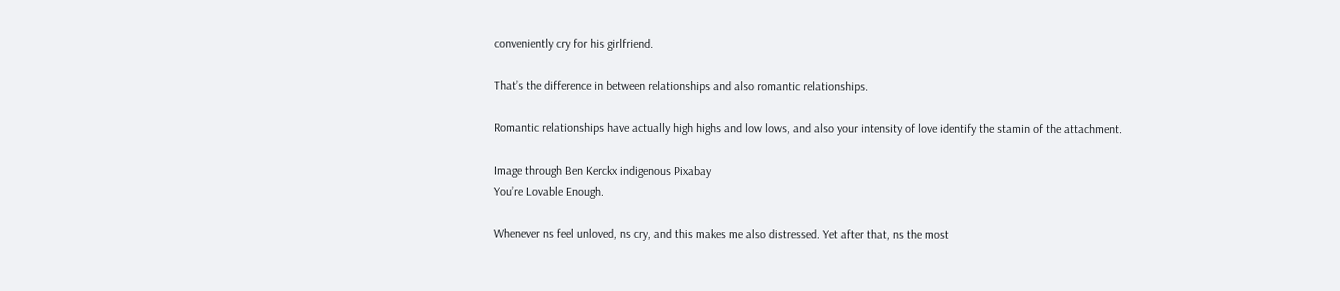conveniently cry for his girlfriend.

That’s the difference in between relationships and also romantic relationships.

Romantic relationships have actually high highs and low lows, and also your intensity of love identify the stamin of the attachment.

Image through Ben Kerckx indigenous Pixabay
You’re Lovable Enough.

Whenever ns feel unloved, ns cry, and this makes me also distressed. Yet after that, ns the most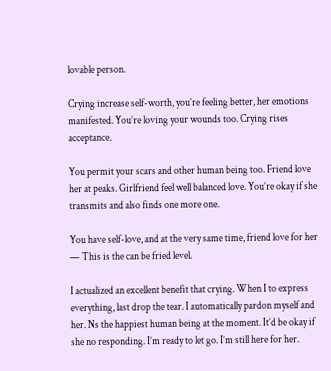lovable person.

Crying increase self-worth, you’re feeling better, her emotions manifested. You’re loving your wounds too. Crying rises acceptance.

You permit your scars and other human being too. Friend love her at peaks. Girlfriend feel well balanced love. You’re okay if she transmits and also finds one more one.

You have self-love, and at the very same time, friend love for her — This is the can be fried level.

I actualized an excellent benefit that crying. When I to express everything, last drop the tear. I automatically pardon myself and her. Ns the happiest human being at the moment. It’d be okay if she no responding. I’m ready to let go. I’m still here for her.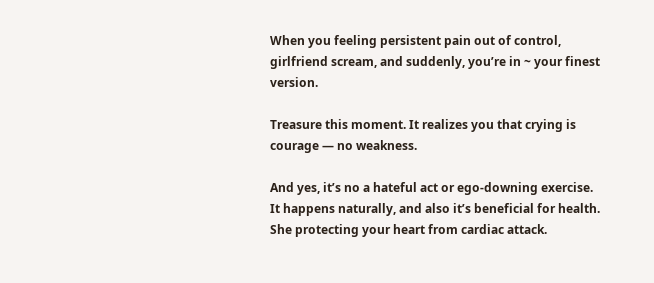When you feeling persistent pain out of control, girlfriend scream, and suddenly, you’re in ~ your finest version.

Treasure this moment. It realizes you that crying is courage — no weakness.

And yes, it’s no a hateful act or ego-downing exercise. It happens naturally, and also it’s beneficial for health. She protecting your heart from cardiac attack.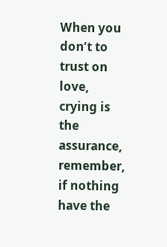When you don’t to trust on love, crying is the assurance, remember, if nothing have the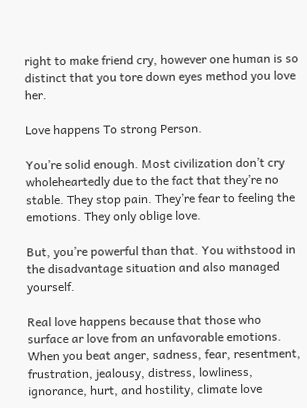right to make friend cry, however one human is so distinct that you tore down eyes method you love her.

Love happens To strong Person.

You’re solid enough. Most civilization don’t cry wholeheartedly due to the fact that they’re no stable. They stop pain. They’re fear to feeling the emotions. They only oblige love.

But, you’re powerful than that. You withstood in the disadvantage situation and also managed yourself.

Real love happens because that those who surface ar love from an unfavorable emotions. When you beat anger, sadness, fear, resentment, frustration, jealousy, distress, lowliness, ignorance, hurt, and hostility, climate love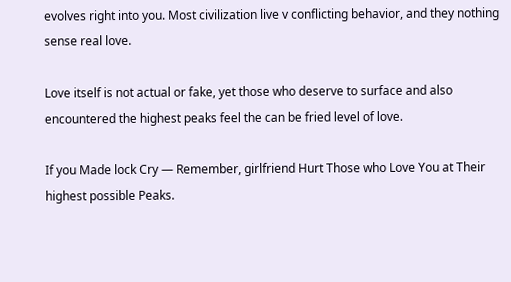evolves right into you. Most civilization live v conflicting behavior, and they nothing sense real love.

Love itself is not actual or fake, yet those who deserve to surface and also encountered the highest peaks feel the can be fried level of love.

If you Made lock Cry — Remember, girlfriend Hurt Those who Love You at Their highest possible Peaks.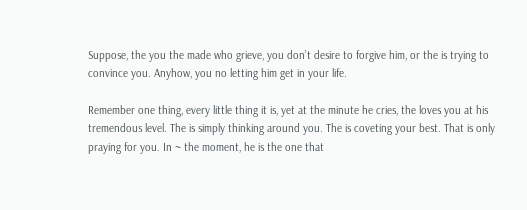Suppose, the you the made who grieve, you don’t desire to forgive him, or the is trying to convince you. Anyhow, you no letting him get in your life.

Remember one thing, every little thing it is, yet at the minute he cries, the loves you at his tremendous level. The is simply thinking around you. The is coveting your best. That is only praying for you. In ~ the moment, he is the one that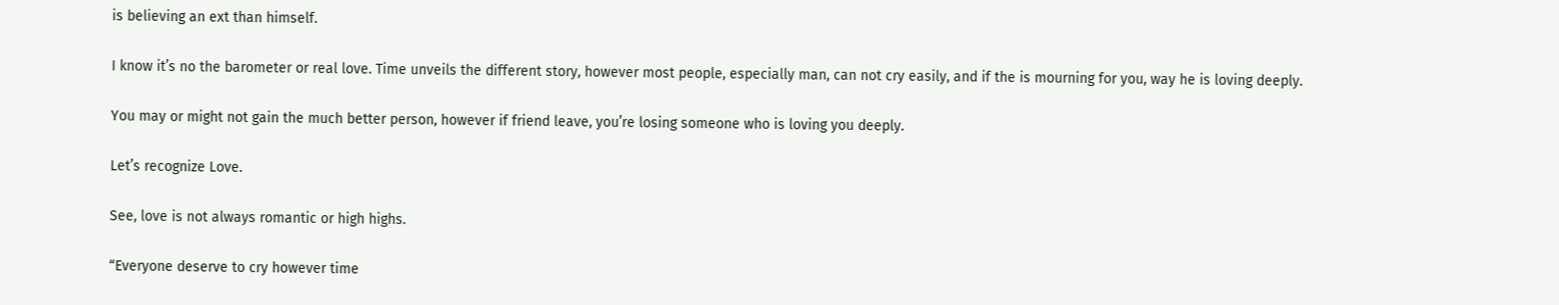is believing an ext than himself.

I know it’s no the barometer or real love. Time unveils the different story, however most people, especially man, can not cry easily, and if the is mourning for you, way he is loving deeply.

You may or might not gain the much better person, however if friend leave, you’re losing someone who is loving you deeply.

Let’s recognize Love.

See, love is not always romantic or high highs.

“Everyone deserve to cry however time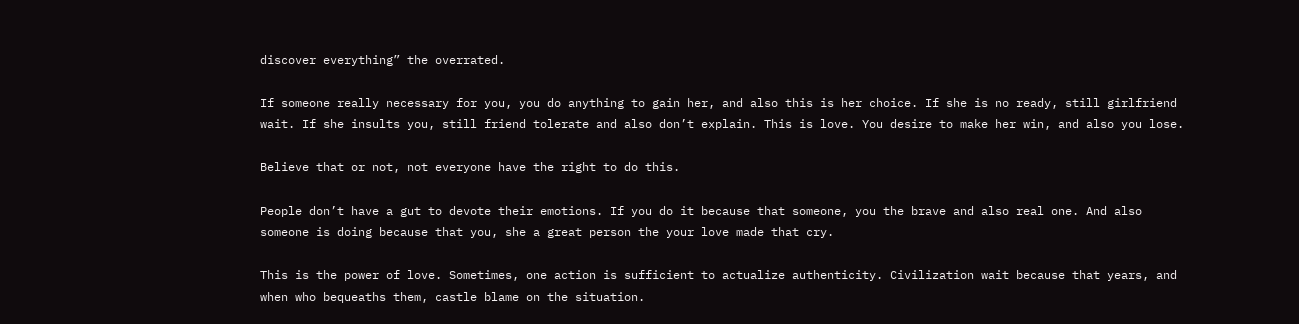discover everything” the overrated.

If someone really necessary for you, you do anything to gain her, and also this is her choice. If she is no ready, still girlfriend wait. If she insults you, still friend tolerate and also don’t explain. This is love. You desire to make her win, and also you lose.

Believe that or not, not everyone have the right to do this.

People don’t have a gut to devote their emotions. If you do it because that someone, you the brave and also real one. And also someone is doing because that you, she a great person the your love made that cry.

This is the power of love. Sometimes, one action is sufficient to actualize authenticity. Civilization wait because that years, and when who bequeaths them, castle blame on the situation.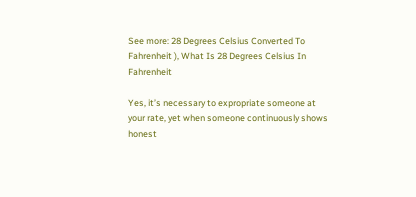See more: 28 Degrees Celsius Converted To Fahrenheit ), What Is 28 Degrees Celsius In Fahrenheit

Yes, it’s necessary to expropriate someone at your rate, yet when someone continuously shows honest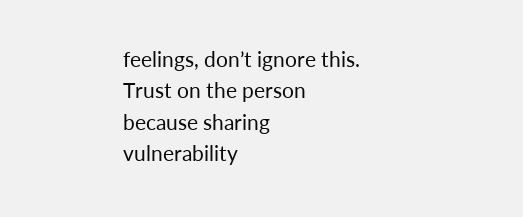feelings, don’t ignore this. Trust on the person because sharing vulnerability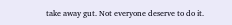take away gut. Not everyone deserve to do it.